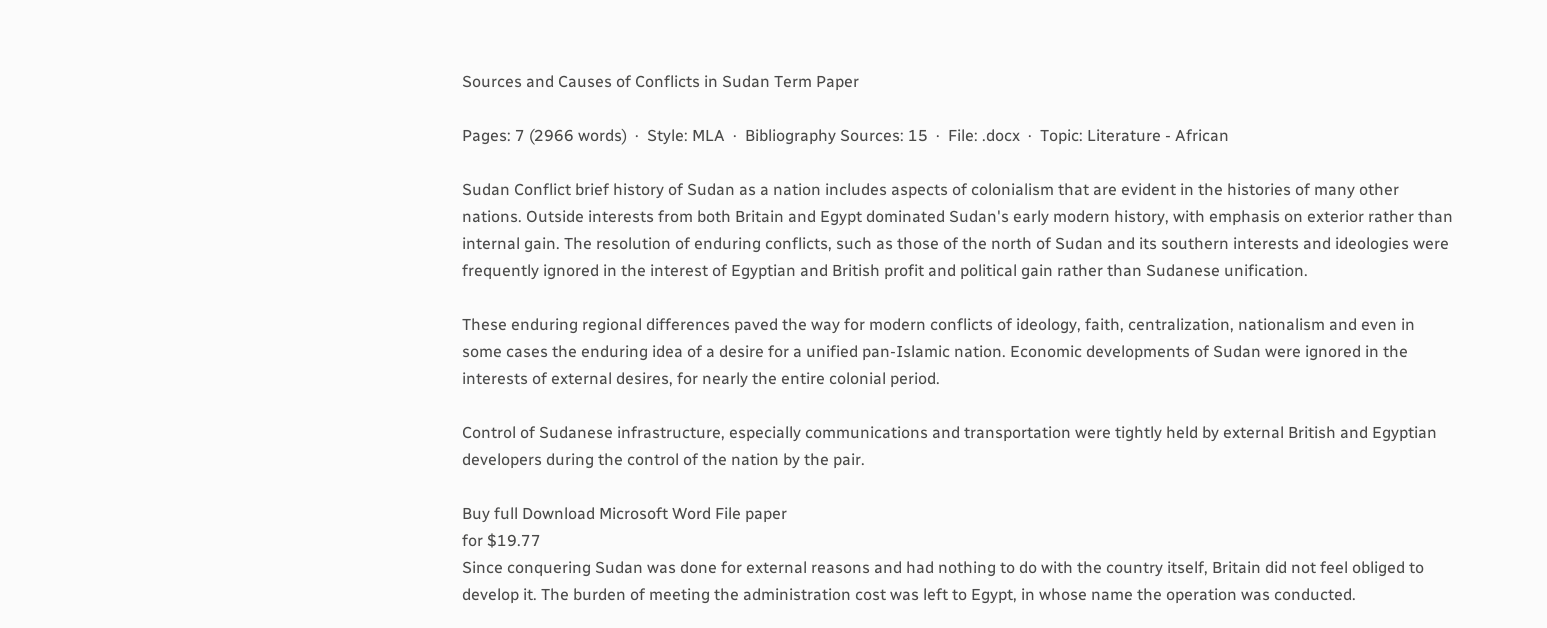Sources and Causes of Conflicts in Sudan Term Paper

Pages: 7 (2966 words)  ·  Style: MLA  ·  Bibliography Sources: 15  ·  File: .docx  ·  Topic: Literature - African

Sudan Conflict brief history of Sudan as a nation includes aspects of colonialism that are evident in the histories of many other nations. Outside interests from both Britain and Egypt dominated Sudan's early modern history, with emphasis on exterior rather than internal gain. The resolution of enduring conflicts, such as those of the north of Sudan and its southern interests and ideologies were frequently ignored in the interest of Egyptian and British profit and political gain rather than Sudanese unification.

These enduring regional differences paved the way for modern conflicts of ideology, faith, centralization, nationalism and even in some cases the enduring idea of a desire for a unified pan-Islamic nation. Economic developments of Sudan were ignored in the interests of external desires, for nearly the entire colonial period.

Control of Sudanese infrastructure, especially communications and transportation were tightly held by external British and Egyptian developers during the control of the nation by the pair.

Buy full Download Microsoft Word File paper
for $19.77
Since conquering Sudan was done for external reasons and had nothing to do with the country itself, Britain did not feel obliged to develop it. The burden of meeting the administration cost was left to Egypt, in whose name the operation was conducted.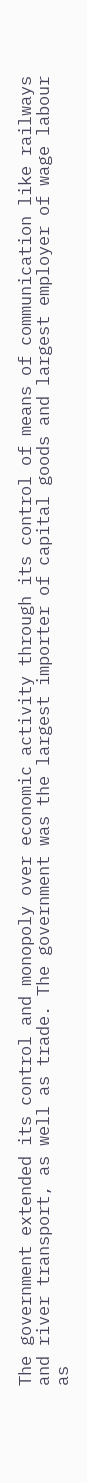The government extended its control and monopoly over economic activity through its control of means of communication like railways and river transport, as well as trade. The government was the largest importer of capital goods and largest employer of wage labour as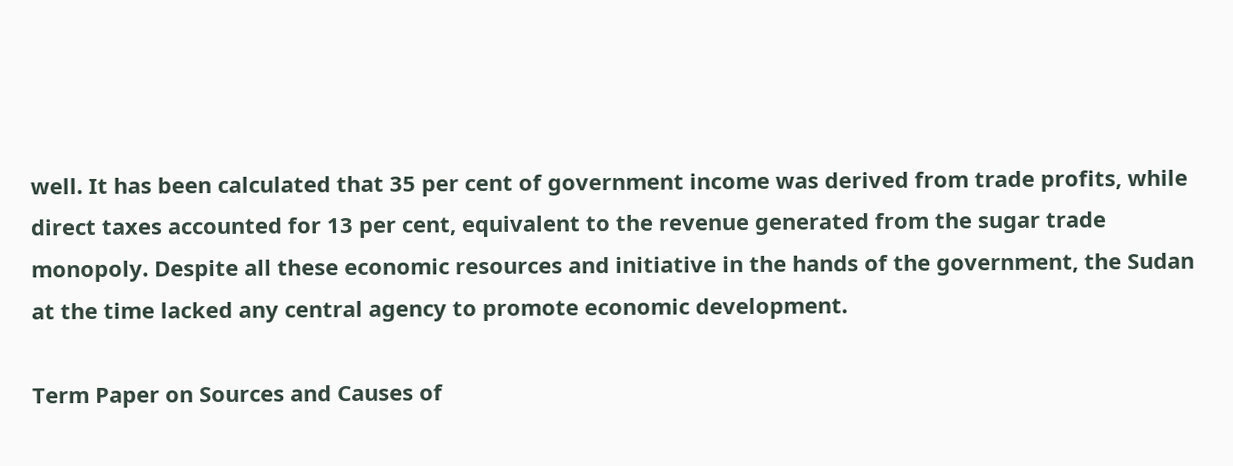well. It has been calculated that 35 per cent of government income was derived from trade profits, while direct taxes accounted for 13 per cent, equivalent to the revenue generated from the sugar trade monopoly. Despite all these economic resources and initiative in the hands of the government, the Sudan at the time lacked any central agency to promote economic development.

Term Paper on Sources and Causes of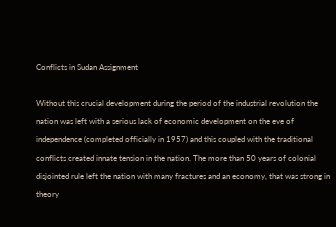Conflicts in Sudan Assignment

Without this crucial development during the period of the industrial revolution the nation was left with a serious lack of economic development on the eve of independence (completed officially in 1957) and this coupled with the traditional conflicts created innate tension in the nation. The more than 50 years of colonial disjointed rule left the nation with many fractures and an economy, that was strong in theory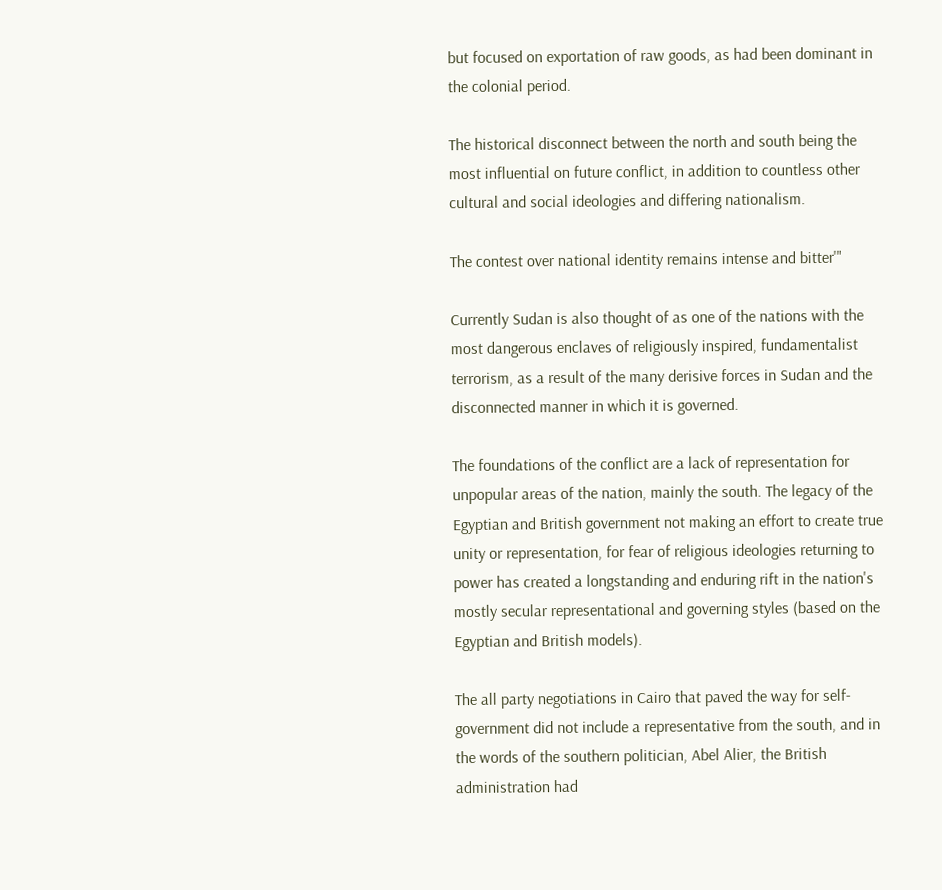but focused on exportation of raw goods, as had been dominant in the colonial period.

The historical disconnect between the north and south being the most influential on future conflict, in addition to countless other cultural and social ideologies and differing nationalism.

The contest over national identity remains intense and bitter'"

Currently Sudan is also thought of as one of the nations with the most dangerous enclaves of religiously inspired, fundamentalist terrorism, as a result of the many derisive forces in Sudan and the disconnected manner in which it is governed.

The foundations of the conflict are a lack of representation for unpopular areas of the nation, mainly the south. The legacy of the Egyptian and British government not making an effort to create true unity or representation, for fear of religious ideologies returning to power has created a longstanding and enduring rift in the nation's mostly secular representational and governing styles (based on the Egyptian and British models).

The all party negotiations in Cairo that paved the way for self-government did not include a representative from the south, and in the words of the southern politician, Abel Alier, the British administration had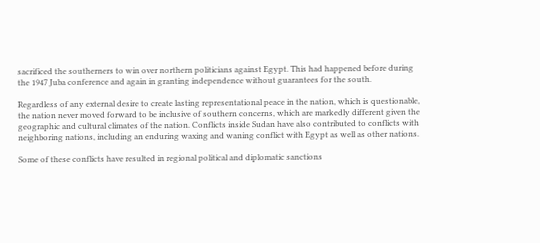sacrificed the southerners to win over northern politicians against Egypt. This had happened before during the 1947 Juba conference and again in granting independence without guarantees for the south.

Regardless of any external desire to create lasting representational peace in the nation, which is questionable, the nation never moved forward to be inclusive of southern concerns, which are markedly different given the geographic and cultural climates of the nation. Conflicts inside Sudan have also contributed to conflicts with neighboring nations, including an enduring waxing and waning conflict with Egypt as well as other nations.

Some of these conflicts have resulted in regional political and diplomatic sanctions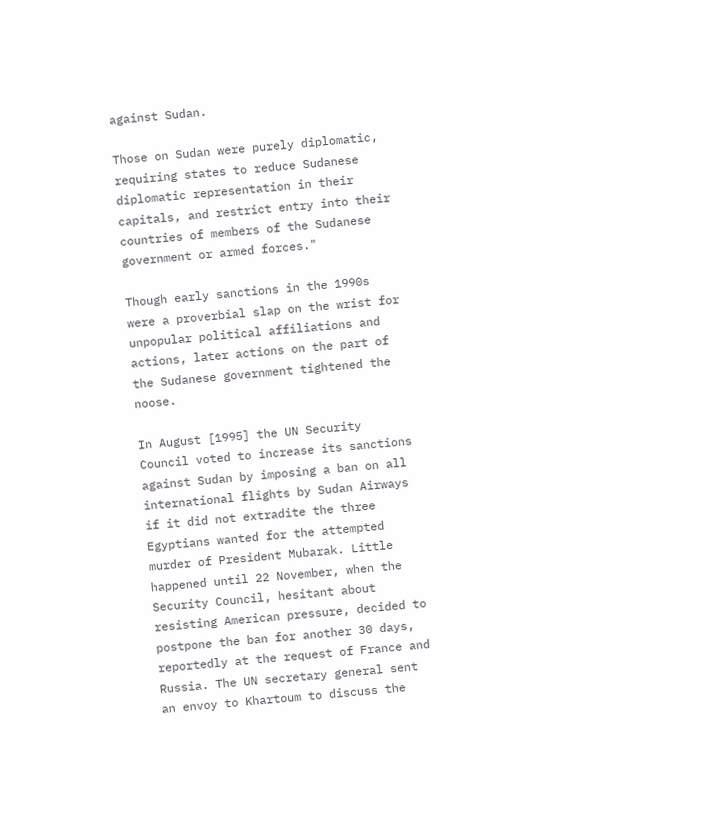against Sudan.

Those on Sudan were purely diplomatic, requiring states to reduce Sudanese diplomatic representation in their capitals, and restrict entry into their countries of members of the Sudanese government or armed forces."

Though early sanctions in the 1990s were a proverbial slap on the wrist for unpopular political affiliations and actions, later actions on the part of the Sudanese government tightened the noose.

In August [1995] the UN Security Council voted to increase its sanctions against Sudan by imposing a ban on all international flights by Sudan Airways if it did not extradite the three Egyptians wanted for the attempted murder of President Mubarak. Little happened until 22 November, when the Security Council, hesitant about resisting American pressure, decided to postpone the ban for another 30 days, reportedly at the request of France and Russia. The UN secretary general sent an envoy to Khartoum to discuss the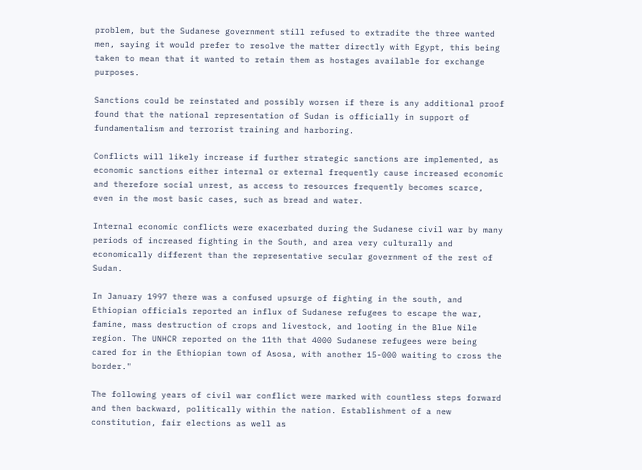problem, but the Sudanese government still refused to extradite the three wanted men, saying it would prefer to resolve the matter directly with Egypt, this being taken to mean that it wanted to retain them as hostages available for exchange purposes.

Sanctions could be reinstated and possibly worsen if there is any additional proof found that the national representation of Sudan is officially in support of fundamentalism and terrorist training and harboring.

Conflicts will likely increase if further strategic sanctions are implemented, as economic sanctions either internal or external frequently cause increased economic and therefore social unrest, as access to resources frequently becomes scarce, even in the most basic cases, such as bread and water.

Internal economic conflicts were exacerbated during the Sudanese civil war by many periods of increased fighting in the South, and area very culturally and economically different than the representative secular government of the rest of Sudan.

In January 1997 there was a confused upsurge of fighting in the south, and Ethiopian officials reported an influx of Sudanese refugees to escape the war, famine, mass destruction of crops and livestock, and looting in the Blue Nile region. The UNHCR reported on the 11th that 4000 Sudanese refugees were being cared for in the Ethiopian town of Asosa, with another 15-000 waiting to cross the border."

The following years of civil war conflict were marked with countless steps forward and then backward, politically within the nation. Establishment of a new constitution, fair elections as well as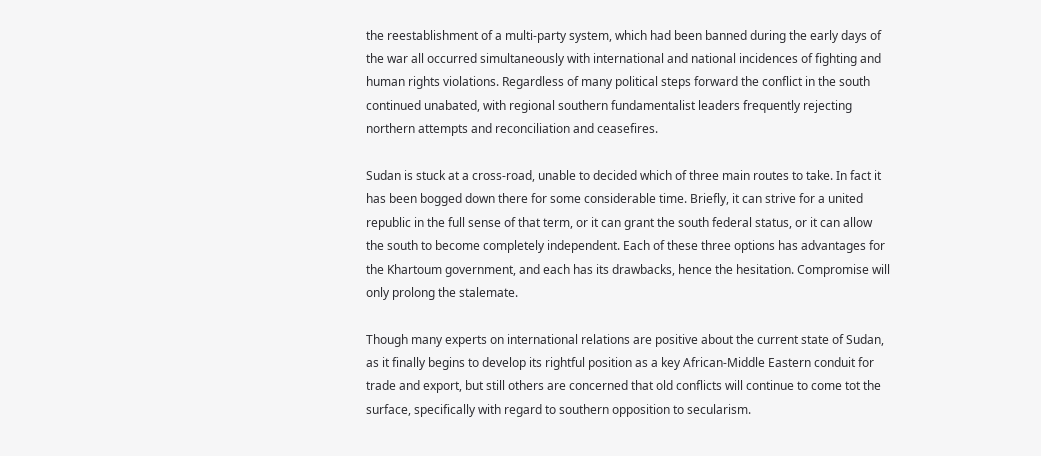the reestablishment of a multi-party system, which had been banned during the early days of the war all occurred simultaneously with international and national incidences of fighting and human rights violations. Regardless of many political steps forward the conflict in the south continued unabated, with regional southern fundamentalist leaders frequently rejecting northern attempts and reconciliation and ceasefires.

Sudan is stuck at a cross-road, unable to decided which of three main routes to take. In fact it has been bogged down there for some considerable time. Briefly, it can strive for a united republic in the full sense of that term, or it can grant the south federal status, or it can allow the south to become completely independent. Each of these three options has advantages for the Khartoum government, and each has its drawbacks, hence the hesitation. Compromise will only prolong the stalemate.

Though many experts on international relations are positive about the current state of Sudan, as it finally begins to develop its rightful position as a key African-Middle Eastern conduit for trade and export, but still others are concerned that old conflicts will continue to come tot the surface, specifically with regard to southern opposition to secularism.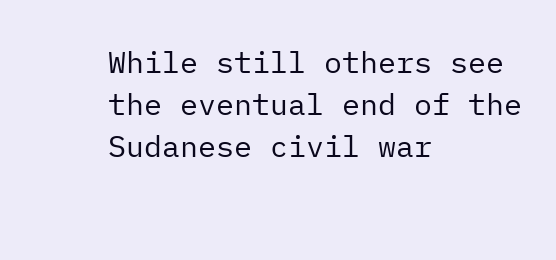While still others see the eventual end of the Sudanese civil war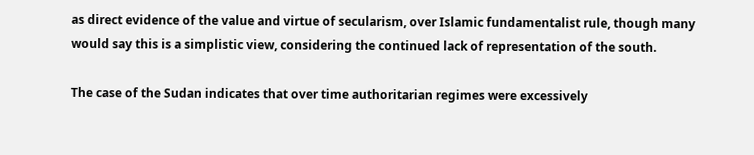as direct evidence of the value and virtue of secularism, over Islamic fundamentalist rule, though many would say this is a simplistic view, considering the continued lack of representation of the south.

The case of the Sudan indicates that over time authoritarian regimes were excessively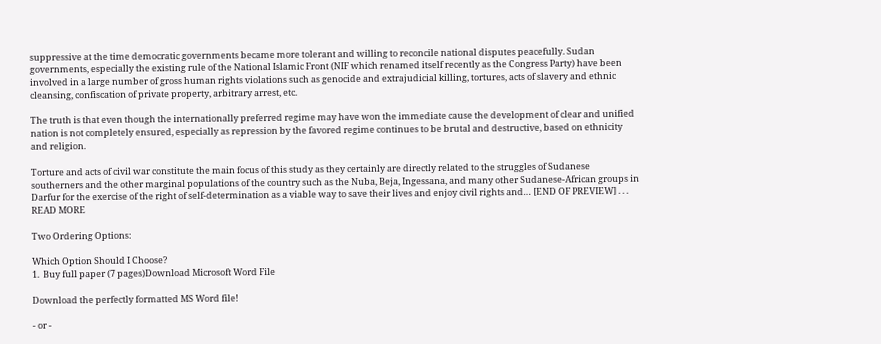suppressive at the time democratic governments became more tolerant and willing to reconcile national disputes peacefully. Sudan governments, especially the existing rule of the National Islamic Front (NIF which renamed itself recently as the Congress Party) have been involved in a large number of gross human rights violations such as genocide and extrajudicial killing, tortures, acts of slavery and ethnic cleansing, confiscation of private property, arbitrary arrest, etc.

The truth is that even though the internationally preferred regime may have won the immediate cause the development of clear and unified nation is not completely ensured, especially as repression by the favored regime continues to be brutal and destructive, based on ethnicity and religion.

Torture and acts of civil war constitute the main focus of this study as they certainly are directly related to the struggles of Sudanese southerners and the other marginal populations of the country such as the Nuba, Beja, Ingessana, and many other Sudanese-African groups in Darfur for the exercise of the right of self-determination as a viable way to save their lives and enjoy civil rights and… [END OF PREVIEW] . . . READ MORE

Two Ordering Options:

Which Option Should I Choose?
1.  Buy full paper (7 pages)Download Microsoft Word File

Download the perfectly formatted MS Word file!

- or -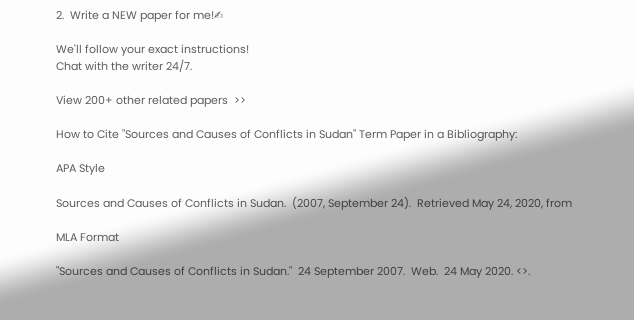2.  Write a NEW paper for me!✍

We'll follow your exact instructions!
Chat with the writer 24/7.

View 200+ other related papers  >>

How to Cite "Sources and Causes of Conflicts in Sudan" Term Paper in a Bibliography:

APA Style

Sources and Causes of Conflicts in Sudan.  (2007, September 24).  Retrieved May 24, 2020, from

MLA Format

"Sources and Causes of Conflicts in Sudan."  24 September 2007.  Web.  24 May 2020. <>.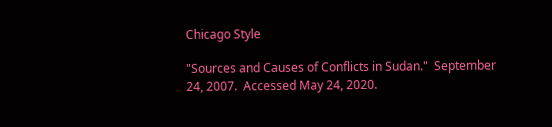Chicago Style

"Sources and Causes of Conflicts in Sudan."  September 24, 2007.  Accessed May 24, 2020.